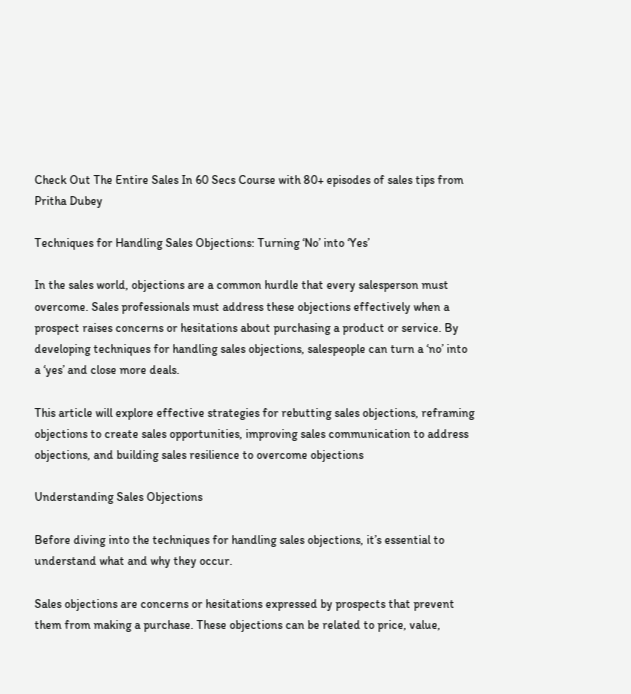Check Out The Entire Sales In 60 Secs Course with 80+ episodes of sales tips from Pritha Dubey

Techniques for Handling Sales Objections: Turning ‘No’ into ‘Yes’

In the sales world, objections are a common hurdle that every salesperson must overcome. Sales professionals must address these objections effectively when a prospect raises concerns or hesitations about purchasing a product or service. By developing techniques for handling sales objections, salespeople can turn a ‘no’ into a ‘yes’ and close more deals.

This article will explore effective strategies for rebutting sales objections, reframing objections to create sales opportunities, improving sales communication to address objections, and building sales resilience to overcome objections

Understanding Sales Objections

Before diving into the techniques for handling sales objections, it’s essential to understand what and why they occur.

Sales objections are concerns or hesitations expressed by prospects that prevent them from making a purchase. These objections can be related to price, value,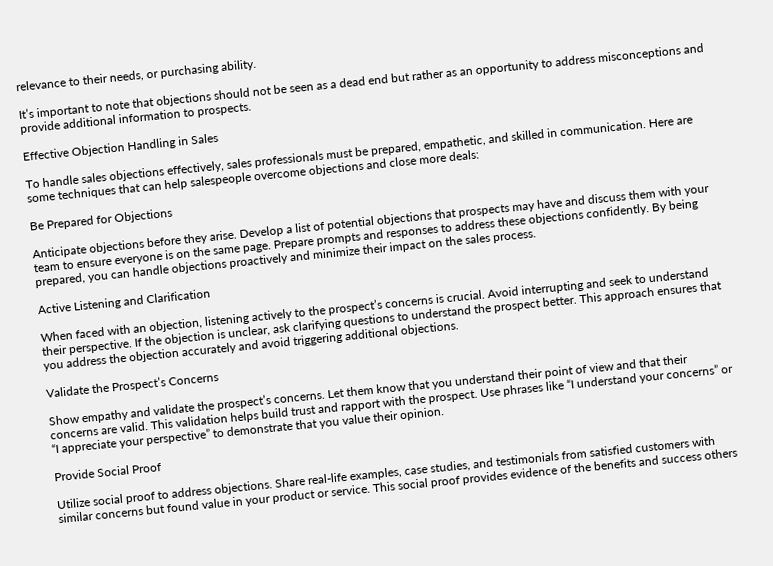relevance to their needs, or purchasing ability.

It’s important to note that objections should not be seen as a dead end but rather as an opportunity to address misconceptions and provide additional information to prospects.

Effective Objection Handling in Sales

To handle sales objections effectively, sales professionals must be prepared, empathetic, and skilled in communication. Here are some techniques that can help salespeople overcome objections and close more deals:

Be Prepared for Objections

Anticipate objections before they arise. Develop a list of potential objections that prospects may have and discuss them with your team to ensure everyone is on the same page. Prepare prompts and responses to address these objections confidently. By being prepared, you can handle objections proactively and minimize their impact on the sales process.

Active Listening and Clarification

When faced with an objection, listening actively to the prospect’s concerns is crucial. Avoid interrupting and seek to understand their perspective. If the objection is unclear, ask clarifying questions to understand the prospect better. This approach ensures that you address the objection accurately and avoid triggering additional objections.

Validate the Prospect’s Concerns

Show empathy and validate the prospect’s concerns. Let them know that you understand their point of view and that their concerns are valid. This validation helps build trust and rapport with the prospect. Use phrases like “I understand your concerns” or “I appreciate your perspective” to demonstrate that you value their opinion.

Provide Social Proof

Utilize social proof to address objections. Share real-life examples, case studies, and testimonials from satisfied customers with similar concerns but found value in your product or service. This social proof provides evidence of the benefits and success others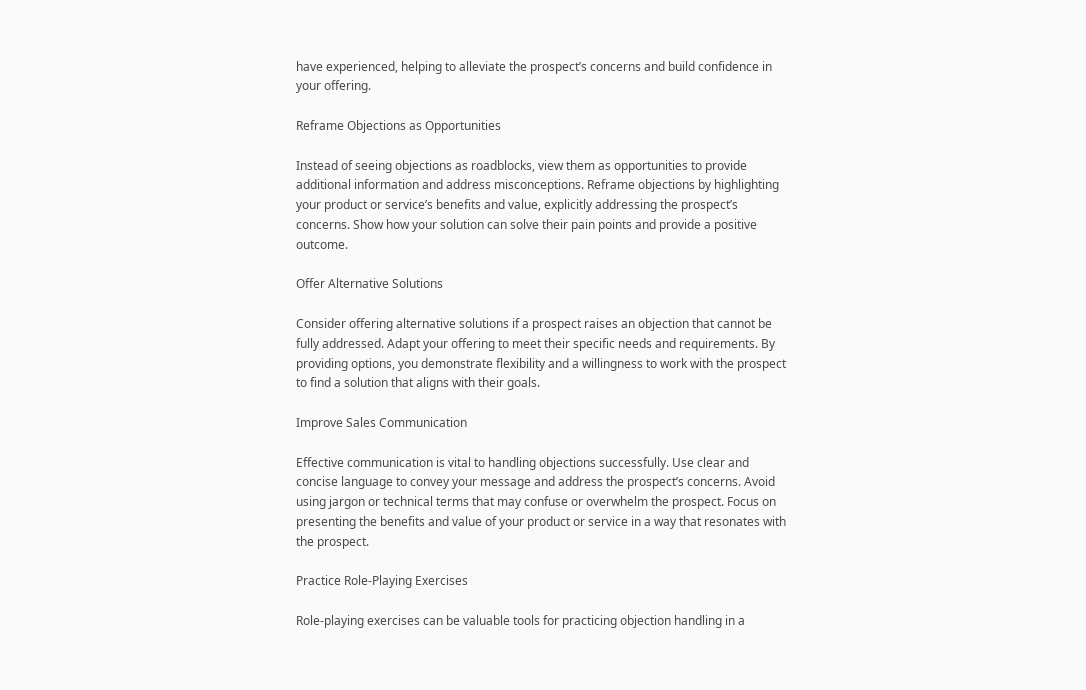have experienced, helping to alleviate the prospect’s concerns and build confidence in your offering.

Reframe Objections as Opportunities

Instead of seeing objections as roadblocks, view them as opportunities to provide additional information and address misconceptions. Reframe objections by highlighting your product or service’s benefits and value, explicitly addressing the prospect’s concerns. Show how your solution can solve their pain points and provide a positive outcome.

Offer Alternative Solutions

Consider offering alternative solutions if a prospect raises an objection that cannot be fully addressed. Adapt your offering to meet their specific needs and requirements. By providing options, you demonstrate flexibility and a willingness to work with the prospect to find a solution that aligns with their goals.

Improve Sales Communication

Effective communication is vital to handling objections successfully. Use clear and concise language to convey your message and address the prospect’s concerns. Avoid using jargon or technical terms that may confuse or overwhelm the prospect. Focus on presenting the benefits and value of your product or service in a way that resonates with the prospect.

Practice Role-Playing Exercises

Role-playing exercises can be valuable tools for practicing objection handling in a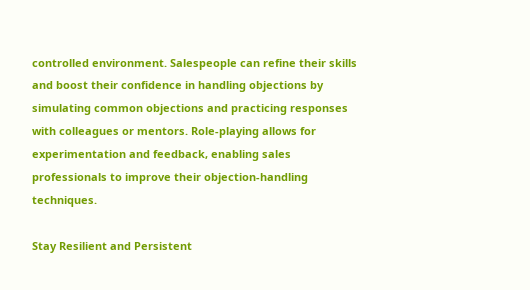controlled environment. Salespeople can refine their skills and boost their confidence in handling objections by simulating common objections and practicing responses with colleagues or mentors. Role-playing allows for experimentation and feedback, enabling sales professionals to improve their objection-handling techniques.

Stay Resilient and Persistent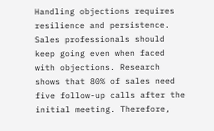Handling objections requires resilience and persistence. Sales professionals should keep going even when faced with objections. Research shows that 80% of sales need five follow-up calls after the initial meeting. Therefore,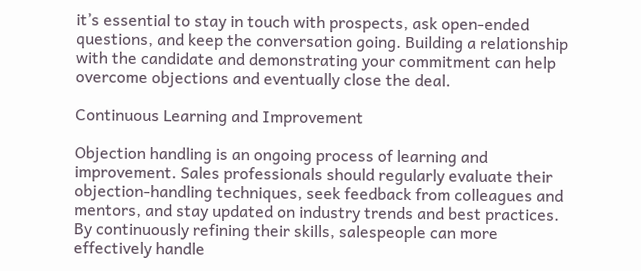it’s essential to stay in touch with prospects, ask open-ended questions, and keep the conversation going. Building a relationship with the candidate and demonstrating your commitment can help overcome objections and eventually close the deal.

Continuous Learning and Improvement

Objection handling is an ongoing process of learning and improvement. Sales professionals should regularly evaluate their objection-handling techniques, seek feedback from colleagues and mentors, and stay updated on industry trends and best practices. By continuously refining their skills, salespeople can more effectively handle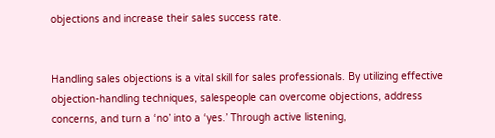objections and increase their sales success rate.


Handling sales objections is a vital skill for sales professionals. By utilizing effective objection-handling techniques, salespeople can overcome objections, address concerns, and turn a ‘no’ into a ‘yes.’ Through active listening,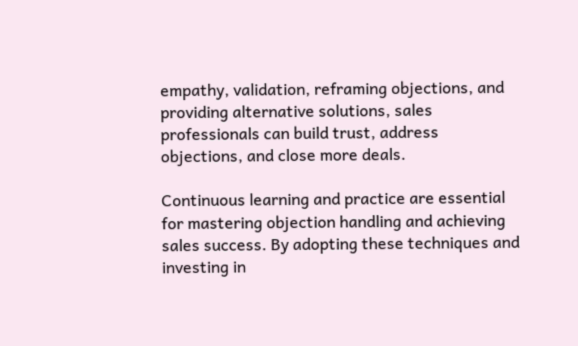empathy, validation, reframing objections, and providing alternative solutions, sales professionals can build trust, address objections, and close more deals.

Continuous learning and practice are essential for mastering objection handling and achieving sales success. By adopting these techniques and investing in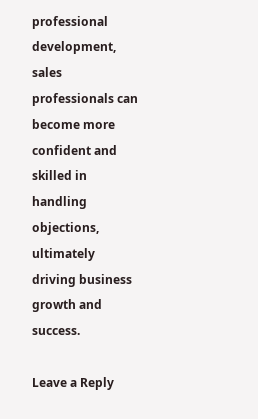professional development, sales professionals can become more confident and skilled in handling objections, ultimately driving business growth and success.

Leave a Reply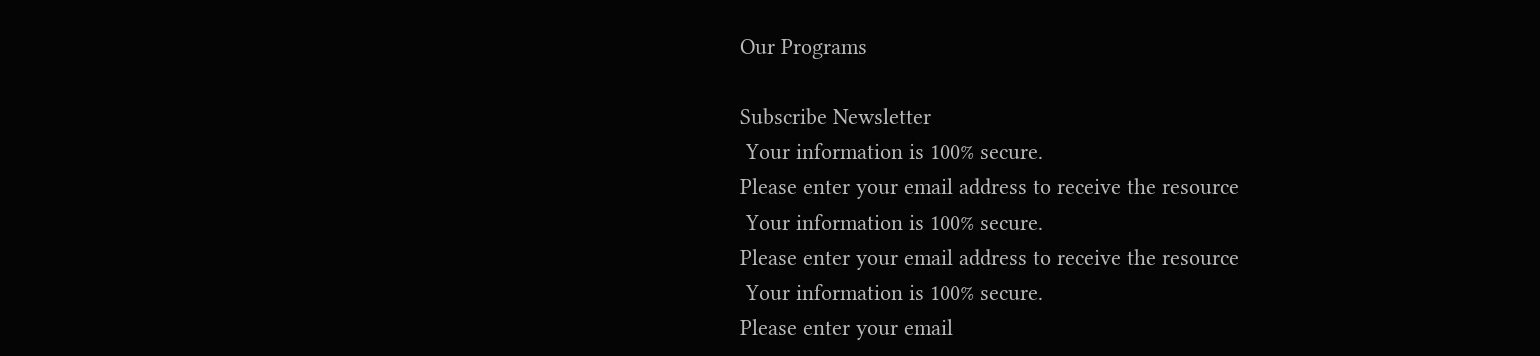Our Programs

Subscribe Newsletter
 Your information is 100% secure.
Please enter your email address to receive the resource
 Your information is 100% secure.
Please enter your email address to receive the resource
 Your information is 100% secure.
Please enter your email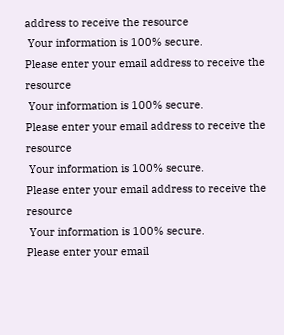address to receive the resource
 Your information is 100% secure.
Please enter your email address to receive the resource
 Your information is 100% secure.
Please enter your email address to receive the resource
 Your information is 100% secure.
Please enter your email address to receive the resource
 Your information is 100% secure.
Please enter your email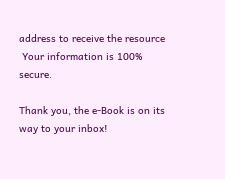address to receive the resource
 Your information is 100% secure.

Thank you, the e-Book is on its way to your inbox!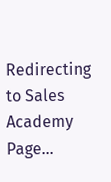Redirecting to Sales Academy Page...